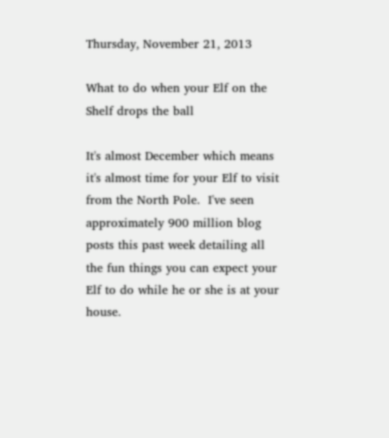Thursday, November 21, 2013

What to do when your Elf on the Shelf drops the ball

It's almost December which means it's almost time for your Elf to visit from the North Pole.  I've seen approximately 900 million blog posts this past week detailing all the fun things you can expect your Elf to do while he or she is at your house.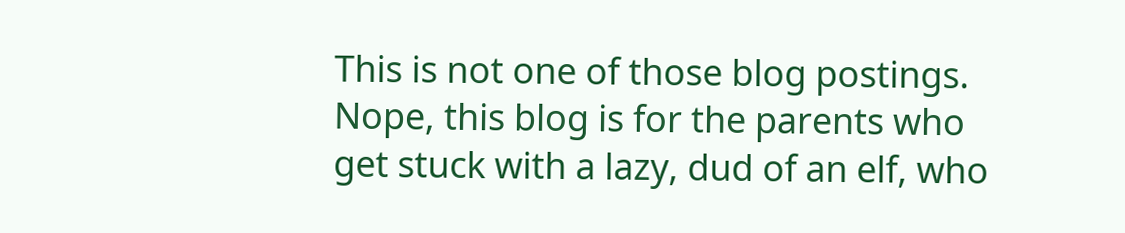This is not one of those blog postings.  Nope, this blog is for the parents who get stuck with a lazy, dud of an elf, who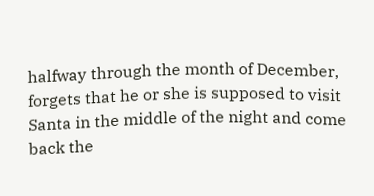halfway through the month of December, forgets that he or she is supposed to visit Santa in the middle of the night and come back the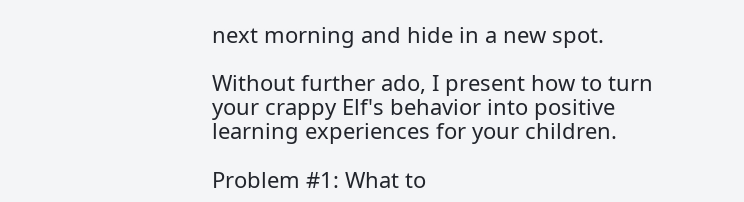next morning and hide in a new spot.

Without further ado, I present how to turn your crappy Elf's behavior into positive learning experiences for your children.

Problem #1: What to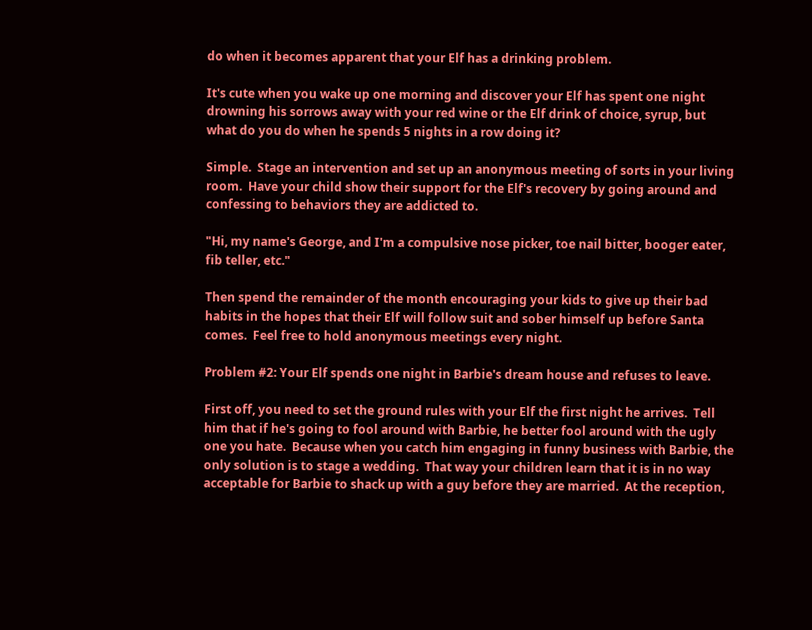do when it becomes apparent that your Elf has a drinking problem.

It's cute when you wake up one morning and discover your Elf has spent one night drowning his sorrows away with your red wine or the Elf drink of choice, syrup, but what do you do when he spends 5 nights in a row doing it?

Simple.  Stage an intervention and set up an anonymous meeting of sorts in your living room.  Have your child show their support for the Elf's recovery by going around and confessing to behaviors they are addicted to.

"Hi, my name's George, and I'm a compulsive nose picker, toe nail bitter, booger eater, fib teller, etc."

Then spend the remainder of the month encouraging your kids to give up their bad habits in the hopes that their Elf will follow suit and sober himself up before Santa comes.  Feel free to hold anonymous meetings every night.

Problem #2: Your Elf spends one night in Barbie's dream house and refuses to leave.

First off, you need to set the ground rules with your Elf the first night he arrives.  Tell him that if he's going to fool around with Barbie, he better fool around with the ugly one you hate.  Because when you catch him engaging in funny business with Barbie, the only solution is to stage a wedding.  That way your children learn that it is in no way acceptable for Barbie to shack up with a guy before they are married.  At the reception,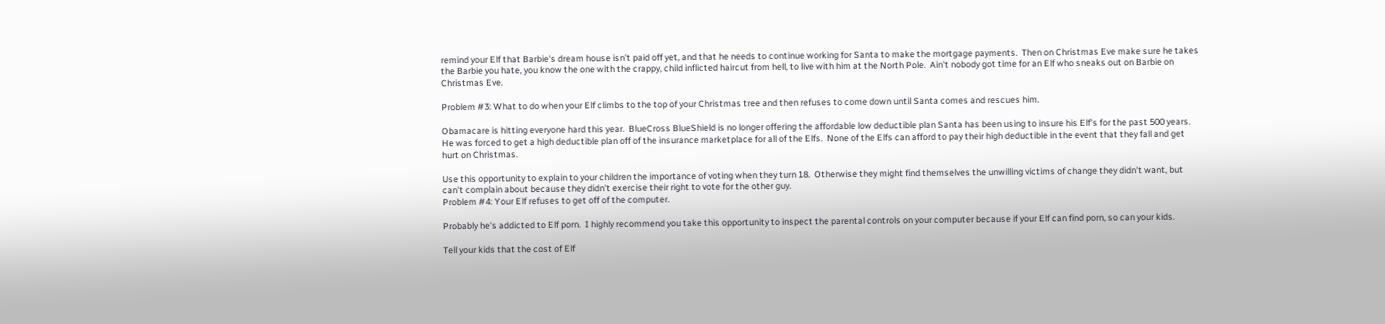remind your Elf that Barbie's dream house isn't paid off yet, and that he needs to continue working for Santa to make the mortgage payments.  Then on Christmas Eve make sure he takes the Barbie you hate, you know the one with the crappy, child inflicted haircut from hell, to live with him at the North Pole.  Ain't nobody got time for an Elf who sneaks out on Barbie on Christmas Eve.

Problem #3: What to do when your Elf climbs to the top of your Christmas tree and then refuses to come down until Santa comes and rescues him.

Obamacare is hitting everyone hard this year.  BlueCross BlueShield is no longer offering the affordable low deductible plan Santa has been using to insure his Elf's for the past 500 years.  He was forced to get a high deductible plan off of the insurance marketplace for all of the Elfs.  None of the Elfs can afford to pay their high deductible in the event that they fall and get hurt on Christmas.

Use this opportunity to explain to your children the importance of voting when they turn 18.  Otherwise they might find themselves the unwilling victims of change they didn't want, but can't complain about because they didn't exercise their right to vote for the other guy.
Problem #4: Your Elf refuses to get off of the computer.

Probably he's addicted to Elf porn.  I highly recommend you take this opportunity to inspect the parental controls on your computer because if your Elf can find porn, so can your kids.

Tell your kids that the cost of Elf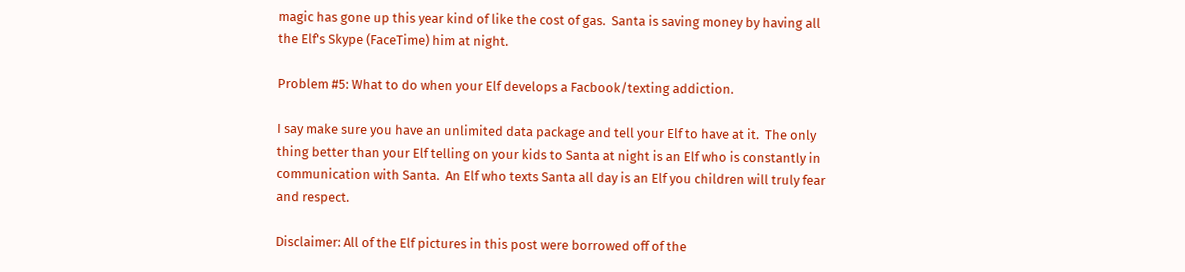magic has gone up this year kind of like the cost of gas.  Santa is saving money by having all the Elf's Skype (FaceTime) him at night.

Problem #5: What to do when your Elf develops a Facbook/texting addiction.

I say make sure you have an unlimited data package and tell your Elf to have at it.  The only thing better than your Elf telling on your kids to Santa at night is an Elf who is constantly in communication with Santa.  An Elf who texts Santa all day is an Elf you children will truly fear and respect.

Disclaimer: All of the Elf pictures in this post were borrowed off of the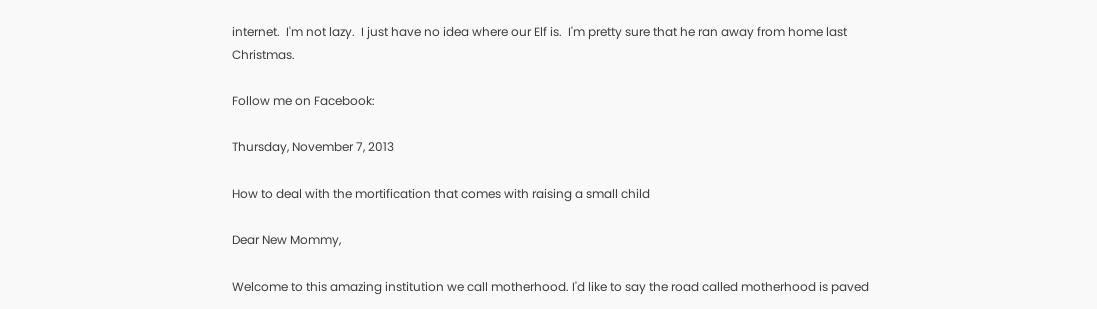internet.  I'm not lazy.  I just have no idea where our Elf is.  I'm pretty sure that he ran away from home last Christmas.

Follow me on Facebook:

Thursday, November 7, 2013

How to deal with the mortification that comes with raising a small child

Dear New Mommy,

Welcome to this amazing institution we call motherhood. I'd like to say the road called motherhood is paved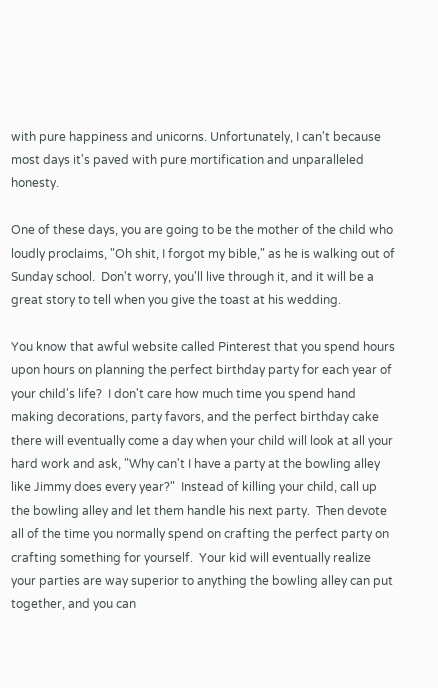with pure happiness and unicorns. Unfortunately, I can't because most days it's paved with pure mortification and unparalleled honesty.

One of these days, you are going to be the mother of the child who loudly proclaims, "Oh shit, I forgot my bible," as he is walking out of Sunday school.  Don't worry, you'll live through it, and it will be a great story to tell when you give the toast at his wedding.

You know that awful website called Pinterest that you spend hours upon hours on planning the perfect birthday party for each year of your child's life?  I don't care how much time you spend hand making decorations, party favors, and the perfect birthday cake there will eventually come a day when your child will look at all your hard work and ask, "Why can't I have a party at the bowling alley like Jimmy does every year?"  Instead of killing your child, call up the bowling alley and let them handle his next party.  Then devote all of the time you normally spend on crafting the perfect party on crafting something for yourself.  Your kid will eventually realize your parties are way superior to anything the bowling alley can put together, and you can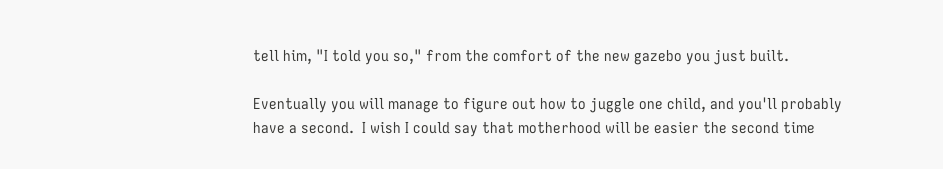tell him, "I told you so," from the comfort of the new gazebo you just built.

Eventually you will manage to figure out how to juggle one child, and you'll probably have a second.  I wish I could say that motherhood will be easier the second time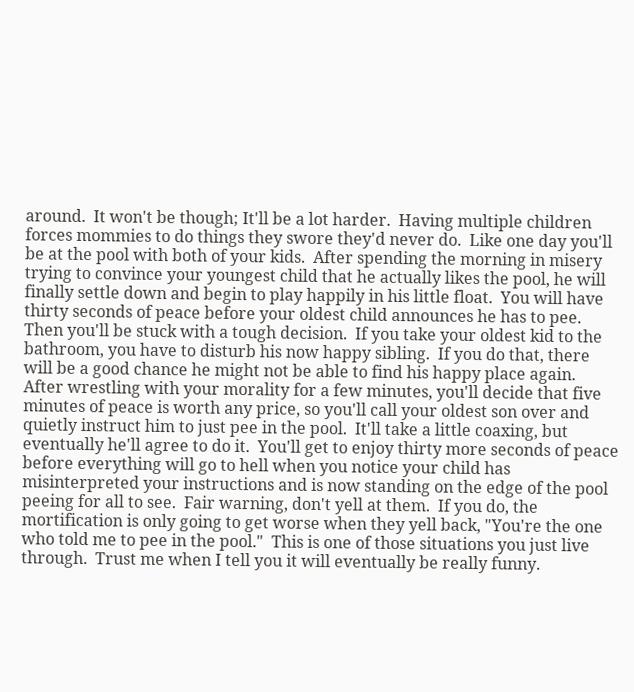around.  It won't be though; It'll be a lot harder.  Having multiple children forces mommies to do things they swore they'd never do.  Like one day you'll be at the pool with both of your kids.  After spending the morning in misery trying to convince your youngest child that he actually likes the pool, he will finally settle down and begin to play happily in his little float.  You will have thirty seconds of peace before your oldest child announces he has to pee.  Then you'll be stuck with a tough decision.  If you take your oldest kid to the bathroom, you have to disturb his now happy sibling.  If you do that, there will be a good chance he might not be able to find his happy place again.  After wrestling with your morality for a few minutes, you'll decide that five minutes of peace is worth any price, so you'll call your oldest son over and quietly instruct him to just pee in the pool.  It'll take a little coaxing, but eventually he'll agree to do it.  You'll get to enjoy thirty more seconds of peace before everything will go to hell when you notice your child has misinterpreted your instructions and is now standing on the edge of the pool peeing for all to see.  Fair warning, don't yell at them.  If you do, the mortification is only going to get worse when they yell back, "You're the one who told me to pee in the pool."  This is one of those situations you just live through.  Trust me when I tell you it will eventually be really funny.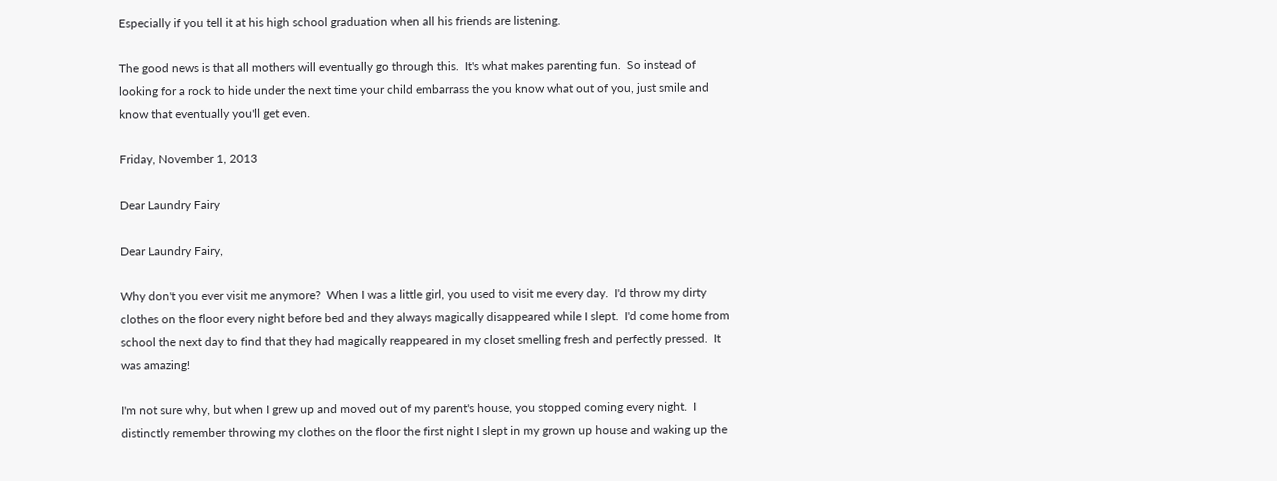Especially if you tell it at his high school graduation when all his friends are listening.

The good news is that all mothers will eventually go through this.  It's what makes parenting fun.  So instead of looking for a rock to hide under the next time your child embarrass the you know what out of you, just smile and know that eventually you'll get even.

Friday, November 1, 2013

Dear Laundry Fairy

Dear Laundry Fairy,

Why don't you ever visit me anymore?  When I was a little girl, you used to visit me every day.  I'd throw my dirty clothes on the floor every night before bed and they always magically disappeared while I slept.  I'd come home from school the next day to find that they had magically reappeared in my closet smelling fresh and perfectly pressed.  It was amazing!

I'm not sure why, but when I grew up and moved out of my parent's house, you stopped coming every night.  I distinctly remember throwing my clothes on the floor the first night I slept in my grown up house and waking up the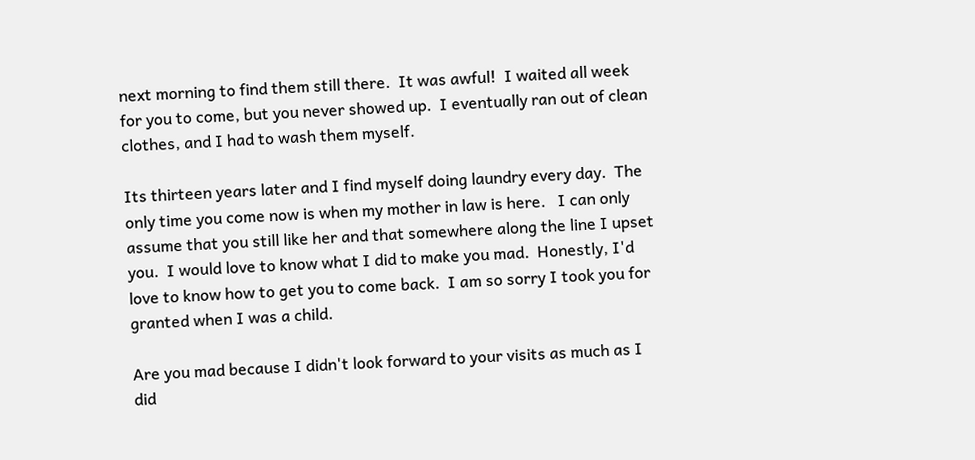next morning to find them still there.  It was awful!  I waited all week for you to come, but you never showed up.  I eventually ran out of clean clothes, and I had to wash them myself.

Its thirteen years later and I find myself doing laundry every day.  The only time you come now is when my mother in law is here.   I can only assume that you still like her and that somewhere along the line I upset you.  I would love to know what I did to make you mad.  Honestly, I'd love to know how to get you to come back.  I am so sorry I took you for granted when I was a child.

Are you mad because I didn't look forward to your visits as much as I did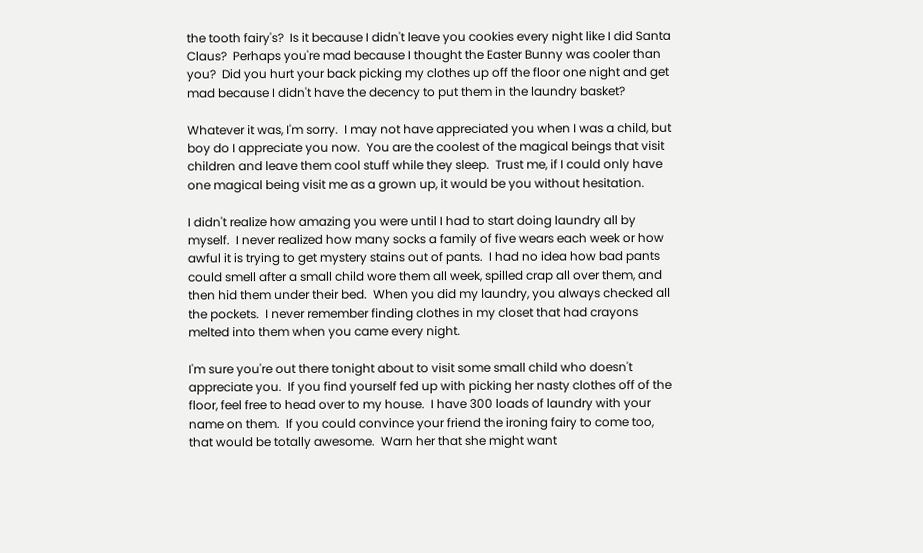the tooth fairy's?  Is it because I didn't leave you cookies every night like I did Santa Claus?  Perhaps you're mad because I thought the Easter Bunny was cooler than you?  Did you hurt your back picking my clothes up off the floor one night and get mad because I didn't have the decency to put them in the laundry basket?

Whatever it was, I'm sorry.  I may not have appreciated you when I was a child, but boy do I appreciate you now.  You are the coolest of the magical beings that visit children and leave them cool stuff while they sleep.  Trust me, if I could only have one magical being visit me as a grown up, it would be you without hesitation.

I didn't realize how amazing you were until I had to start doing laundry all by myself.  I never realized how many socks a family of five wears each week or how awful it is trying to get mystery stains out of pants.  I had no idea how bad pants could smell after a small child wore them all week, spilled crap all over them, and then hid them under their bed.  When you did my laundry, you always checked all the pockets.  I never remember finding clothes in my closet that had crayons melted into them when you came every night.

I'm sure you're out there tonight about to visit some small child who doesn't appreciate you.  If you find yourself fed up with picking her nasty clothes off of the floor, feel free to head over to my house.  I have 300 loads of laundry with your name on them.  If you could convince your friend the ironing fairy to come too, that would be totally awesome.  Warn her that she might want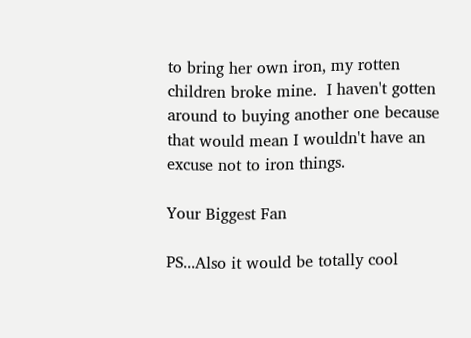to bring her own iron, my rotten children broke mine.  I haven't gotten around to buying another one because that would mean I wouldn't have an excuse not to iron things.

Your Biggest Fan

PS...Also it would be totally cool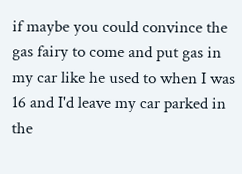if maybe you could convince the gas fairy to come and put gas in my car like he used to when I was 16 and I'd leave my car parked in the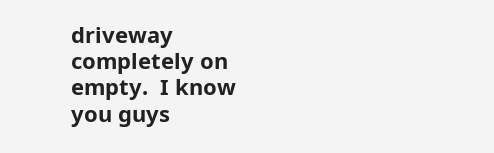driveway completely on empty.  I know you guys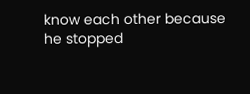know each other because he stopped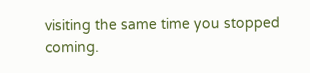visiting the same time you stopped coming.